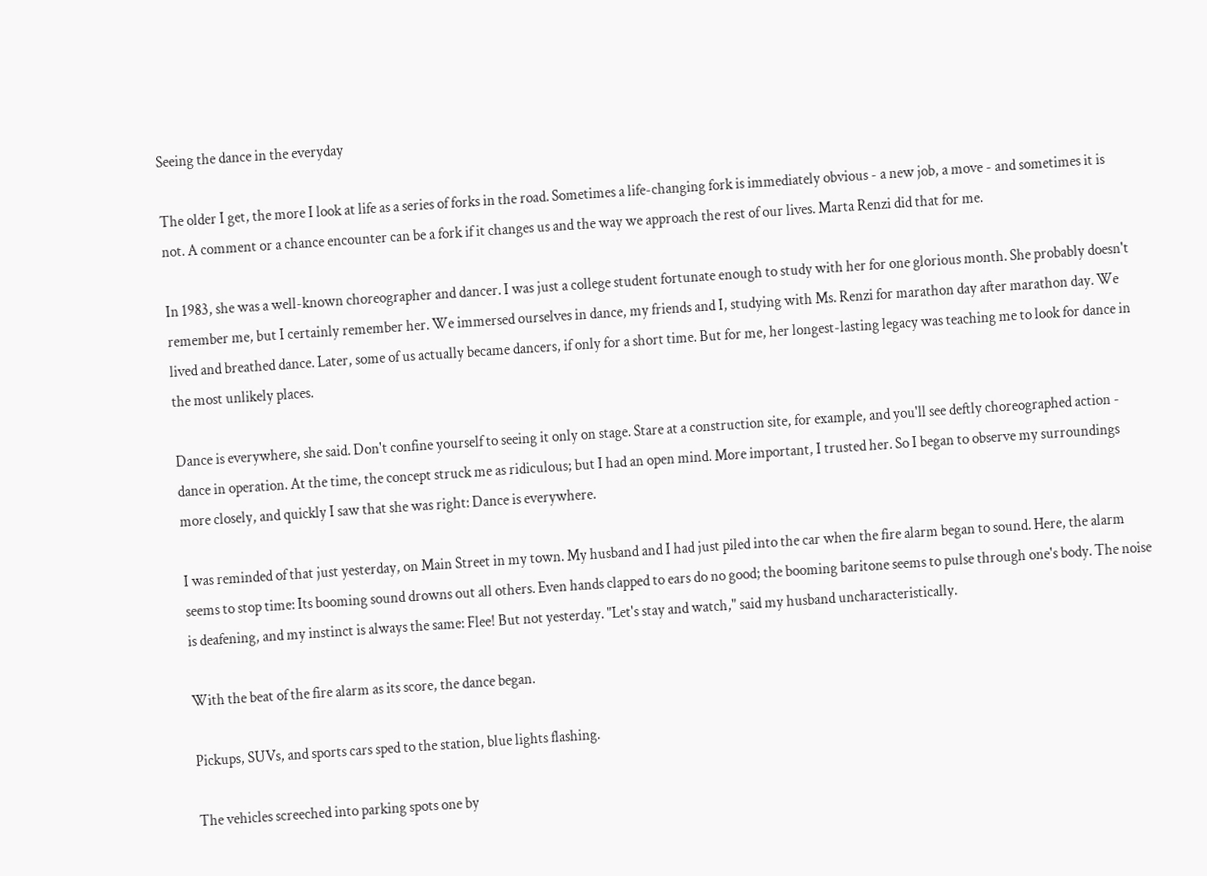Seeing the dance in the everyday

The older I get, the more I look at life as a series of forks in the road. Sometimes a life-changing fork is immediately obvious - a new job, a move - and sometimes it is not. A comment or a chance encounter can be a fork if it changes us and the way we approach the rest of our lives. Marta Renzi did that for me.

In 1983, she was a well-known choreographer and dancer. I was just a college student fortunate enough to study with her for one glorious month. She probably doesn't remember me, but I certainly remember her. We immersed ourselves in dance, my friends and I, studying with Ms. Renzi for marathon day after marathon day. We lived and breathed dance. Later, some of us actually became dancers, if only for a short time. But for me, her longest-lasting legacy was teaching me to look for dance in the most unlikely places.

Dance is everywhere, she said. Don't confine yourself to seeing it only on stage. Stare at a construction site, for example, and you'll see deftly choreographed action - dance in operation. At the time, the concept struck me as ridiculous; but I had an open mind. More important, I trusted her. So I began to observe my surroundings more closely, and quickly I saw that she was right: Dance is everywhere.

I was reminded of that just yesterday, on Main Street in my town. My husband and I had just piled into the car when the fire alarm began to sound. Here, the alarm seems to stop time: Its booming sound drowns out all others. Even hands clapped to ears do no good; the booming baritone seems to pulse through one's body. The noise is deafening, and my instinct is always the same: Flee! But not yesterday. "Let's stay and watch," said my husband uncharacteristically.

With the beat of the fire alarm as its score, the dance began.

Pickups, SUVs, and sports cars sped to the station, blue lights flashing.

The vehicles screeched into parking spots one by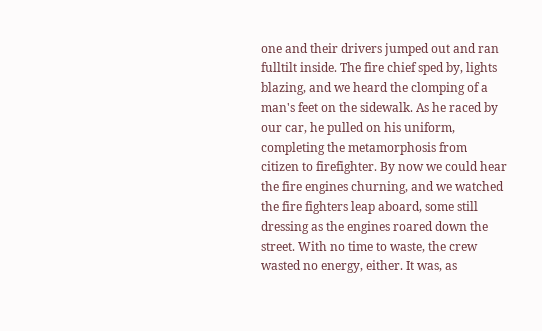one and their drivers jumped out and ran fulltilt inside. The fire chief sped by, lights blazing, and we heard the clomping of a man's feet on the sidewalk. As he raced by our car, he pulled on his uniform, completing the metamorphosis from citizen to firefighter. By now we could hear the fire engines churning, and we watched the fire fighters leap aboard, some still dressing as the engines roared down the street. With no time to waste, the crew wasted no energy, either. It was, as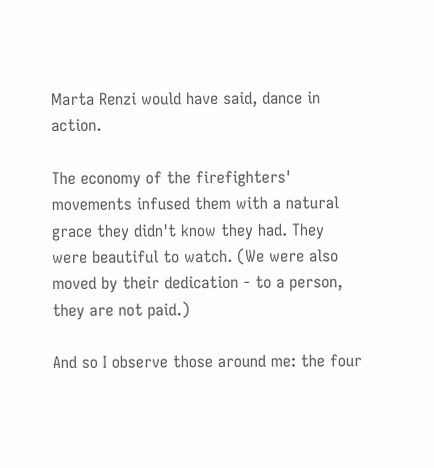Marta Renzi would have said, dance in action.

The economy of the firefighters' movements infused them with a natural grace they didn't know they had. They were beautiful to watch. (We were also moved by their dedication - to a person, they are not paid.)

And so I observe those around me: the four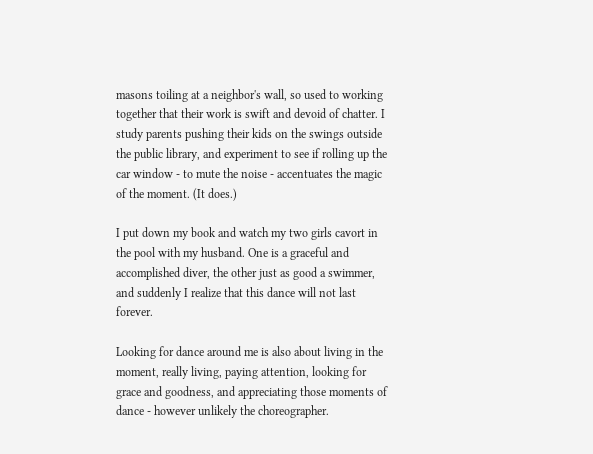masons toiling at a neighbor's wall, so used to working together that their work is swift and devoid of chatter. I study parents pushing their kids on the swings outside the public library, and experiment to see if rolling up the car window - to mute the noise - accentuates the magic of the moment. (It does.)

I put down my book and watch my two girls cavort in the pool with my husband. One is a graceful and accomplished diver, the other just as good a swimmer, and suddenly I realize that this dance will not last forever.

Looking for dance around me is also about living in the moment, really living, paying attention, looking for grace and goodness, and appreciating those moments of dance - however unlikely the choreographer.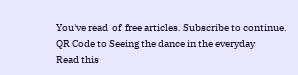You've read  of  free articles. Subscribe to continue.
QR Code to Seeing the dance in the everyday
Read this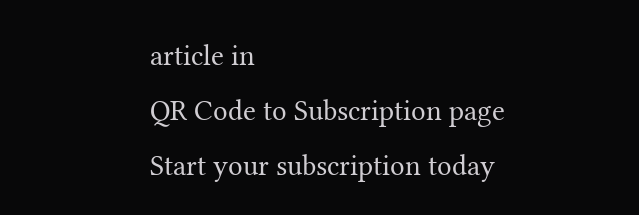article in
QR Code to Subscription page
Start your subscription today